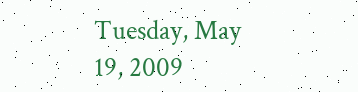Tuesday, May 19, 2009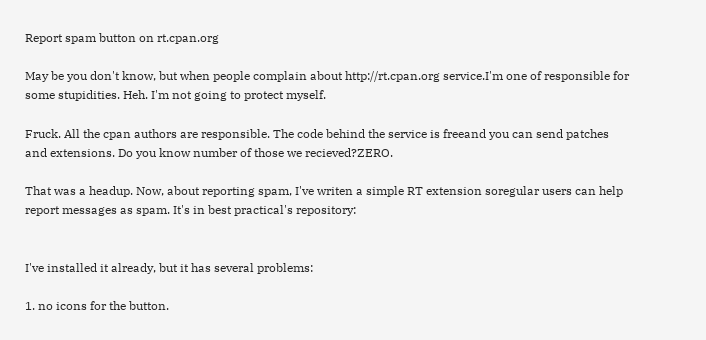Report spam button on rt.cpan.org

May be you don't know, but when people complain about http://rt.cpan.org service.I'm one of responsible for some stupidities. Heh. I'm not going to protect myself.

Fruck. All the cpan authors are responsible. The code behind the service is freeand you can send patches and extensions. Do you know number of those we recieved?ZERO.

That was a headup. Now, about reporting spam, I've writen a simple RT extension soregular users can help report messages as spam. It's in best practical's repository:


I've installed it already, but it has several problems:

1. no icons for the button.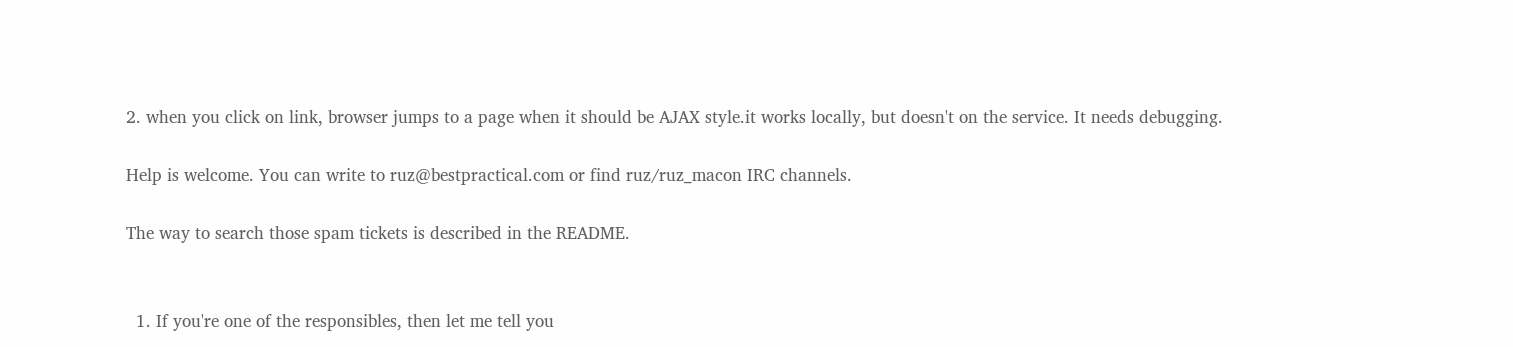2. when you click on link, browser jumps to a page when it should be AJAX style.it works locally, but doesn't on the service. It needs debugging.

Help is welcome. You can write to ruz@bestpractical.com or find ruz/ruz_macon IRC channels.

The way to search those spam tickets is described in the README.


  1. If you're one of the responsibles, then let me tell you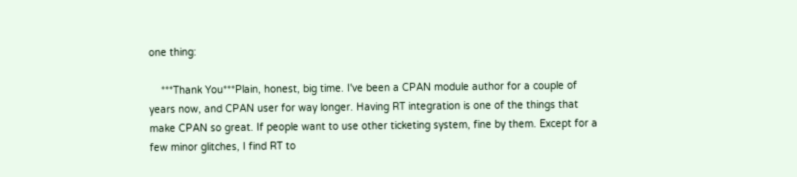one thing:

    ***Thank You***Plain, honest, big time. I've been a CPAN module author for a couple of years now, and CPAN user for way longer. Having RT integration is one of the things that make CPAN so great. If people want to use other ticketing system, fine by them. Except for a few minor glitches, I find RT to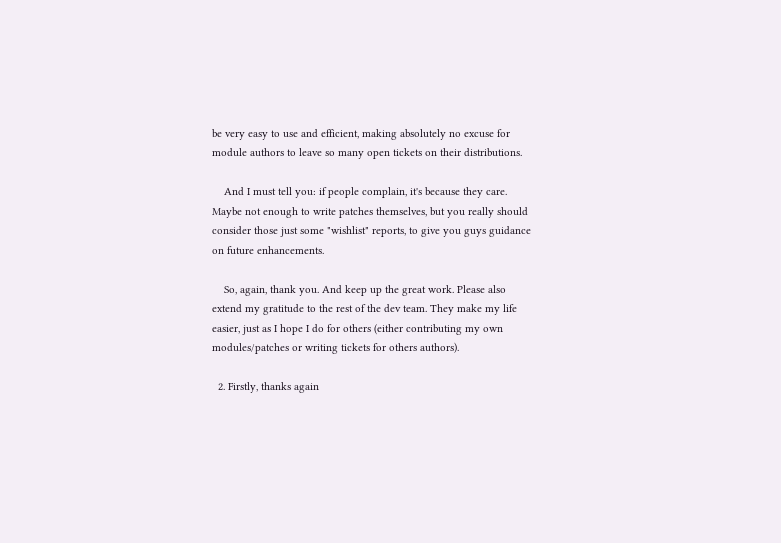be very easy to use and efficient, making absolutely no excuse for module authors to leave so many open tickets on their distributions.

    And I must tell you: if people complain, it's because they care. Maybe not enough to write patches themselves, but you really should consider those just some "wishlist" reports, to give you guys guidance on future enhancements.

    So, again, thank you. And keep up the great work. Please also extend my gratitude to the rest of the dev team. They make my life easier, just as I hope I do for others (either contributing my own modules/patches or writing tickets for others authors).

  2. Firstly, thanks again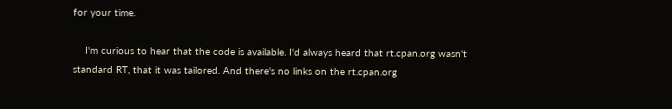for your time.

    I'm curious to hear that the code is available. I'd always heard that rt.cpan.org wasn't standard RT, that it was tailored. And there's no links on the rt.cpan.org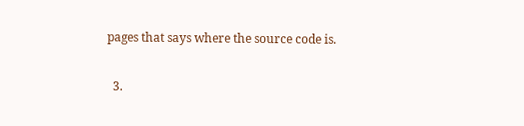pages that says where the source code is.

  3.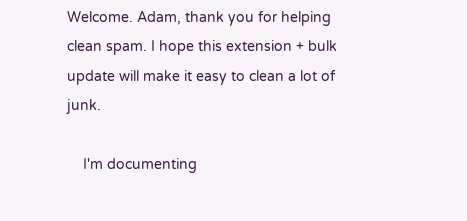Welcome. Adam, thank you for helping clean spam. I hope this extension + bulk update will make it easy to clean a lot of junk.

    I'm documenting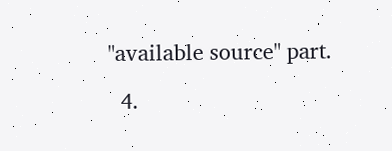"available source" part.

  4.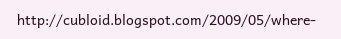http://cubloid.blogspot.com/2009/05/where-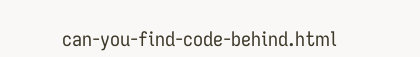can-you-find-code-behind.html